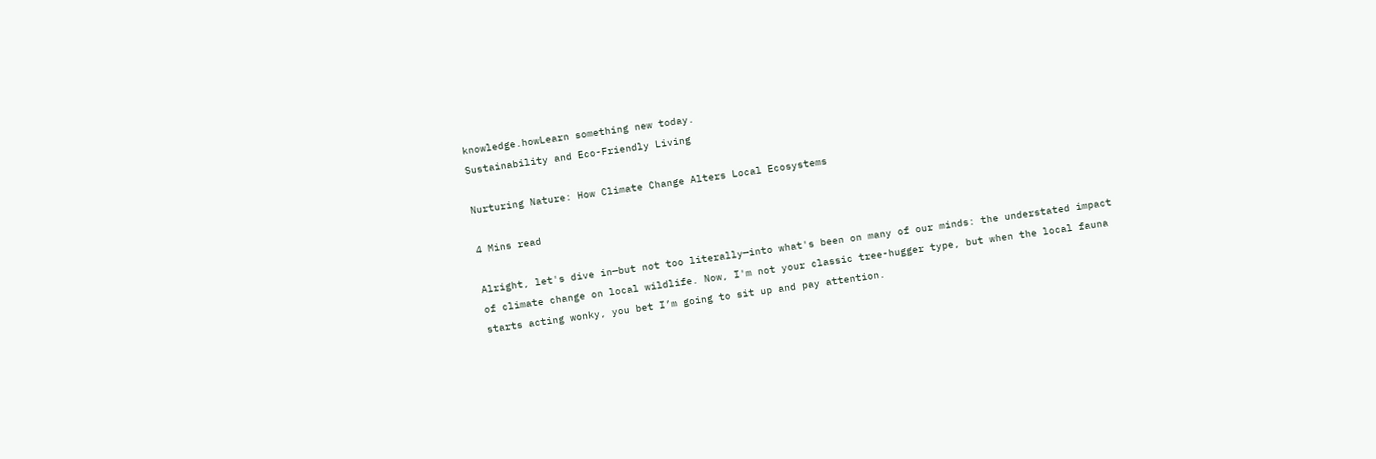knowledge.howLearn something new today.
Sustainability and Eco-Friendly Living

Nurturing Nature: How Climate Change Alters Local Ecosystems

4 Mins read

Alright, let's dive in—but not too literally—into what's been on many of our minds: the understated impact of climate change on local wildlife. Now, I'm not your classic tree-hugger type, but when the local fauna starts acting wonky, you bet I’m going to sit up and pay attention.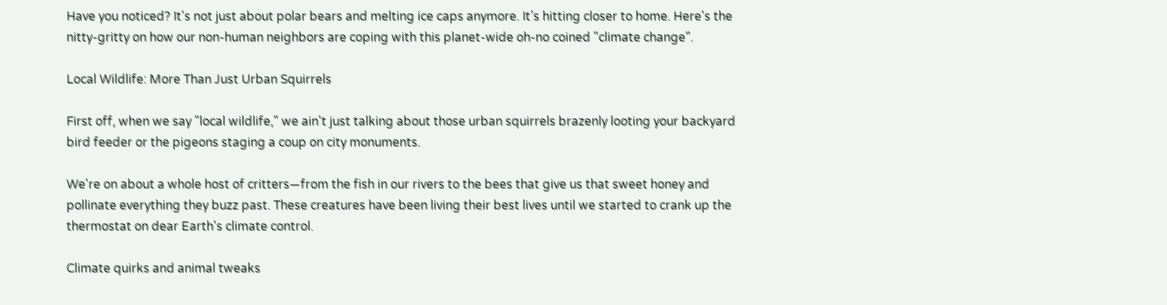Have you noticed? It's not just about polar bears and melting ice caps anymore. It’s hitting closer to home. Here's the nitty-gritty on how our non-human neighbors are coping with this planet-wide oh-no coined "climate change".

Local Wildlife: More Than Just Urban Squirrels

First off, when we say "local wildlife," we ain't just talking about those urban squirrels brazenly looting your backyard bird feeder or the pigeons staging a coup on city monuments.

We're on about a whole host of critters—from the fish in our rivers to the bees that give us that sweet honey and pollinate everything they buzz past. These creatures have been living their best lives until we started to crank up the thermostat on dear Earth's climate control.

Climate quirks and animal tweaks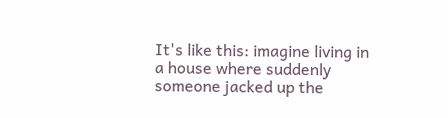It's like this: imagine living in a house where suddenly someone jacked up the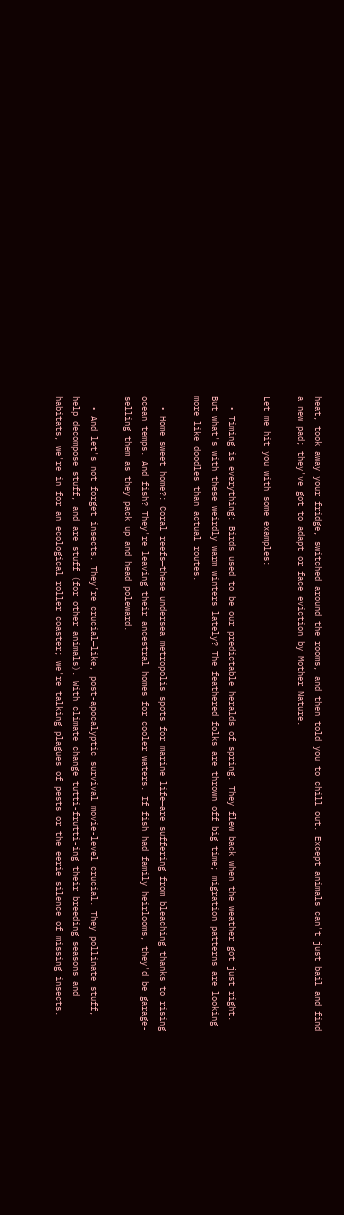heat, took away your fridge, switched around the rooms, and then told you to chill out. Except animals can't just bail and find a new pad; they've got to adapt or face eviction by Mother Nature.

Let me hit you with some examples:

  • Timing is everything: Birds used to be our predictable heralds of spring. They flew back when the weather got just right. But what's with these weirdly warm winters lately? The feathered folks are thrown off big time; migration patterns are looking more like doodles than actual routes.

  • Home sweet home?: Coral reefs—these undersea metropolis spots for marine life—are suffering from bleaching thanks to rising ocean temps. And fish? They're leaving their ancestral homes for cooler waters. If fish had family heirlooms, they'd be garage-selling them as they pack up and head poleward.

  • And let's not forget insects. They’re crucial—like, post-apocalyptic survival movie-level crucial. They pollinate stuff, help decompose stuff, and are stuff (for other animals). With climate change tutti-frutti-ing their breeding seasons and habitats, we're in for an ecological roller coaster; we're talking plagues of pests or the eerie silence of missing insects.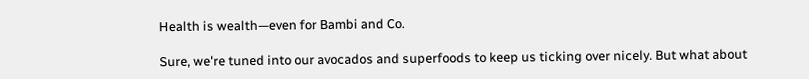Health is wealth—even for Bambi and Co.

Sure, we're tuned into our avocados and superfoods to keep us ticking over nicely. But what about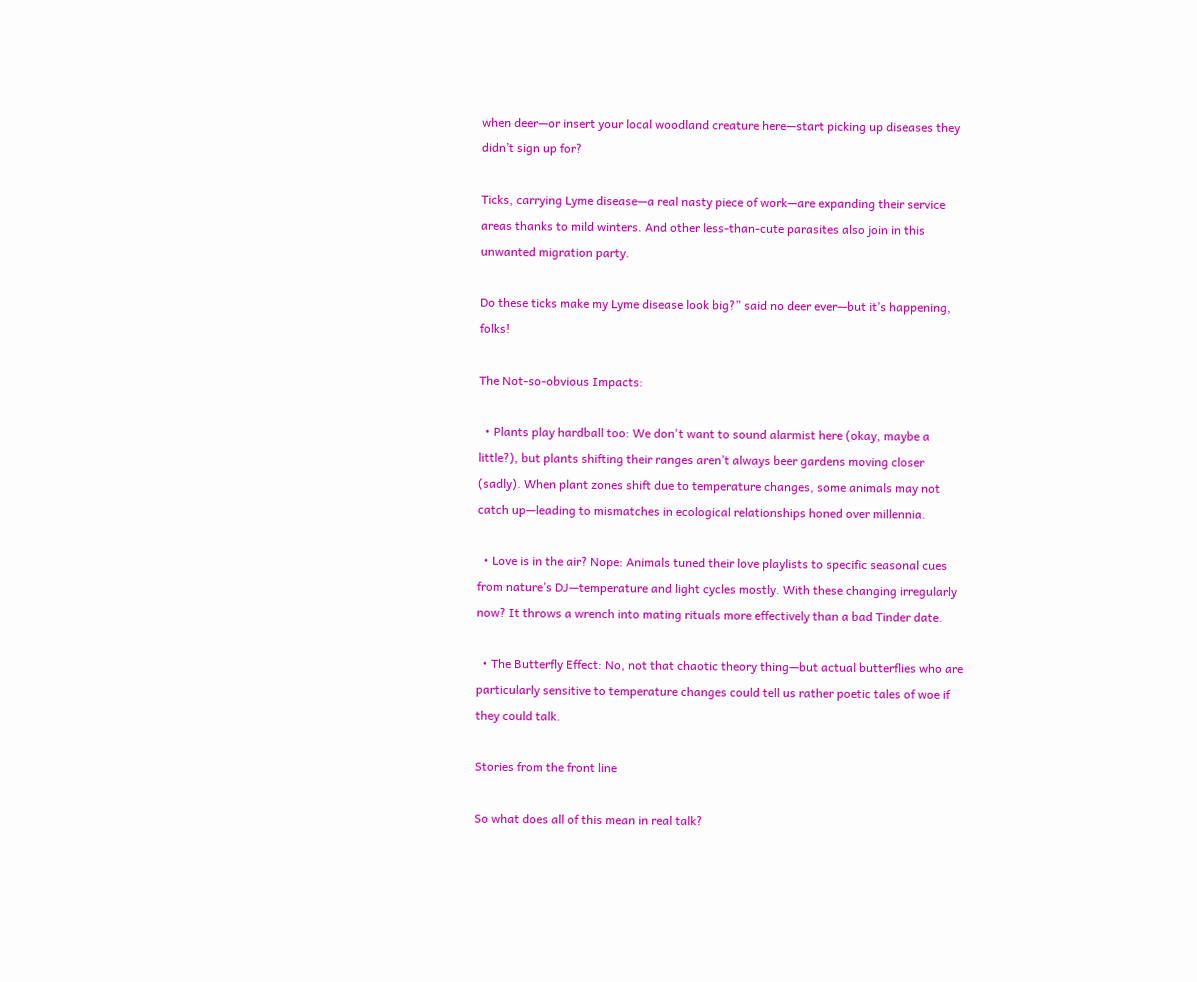when deer—or insert your local woodland creature here—start picking up diseases they didn’t sign up for?

Ticks, carrying Lyme disease—a real nasty piece of work—are expanding their service areas thanks to mild winters. And other less-than-cute parasites also join in this unwanted migration party.

Do these ticks make my Lyme disease look big?” said no deer ever—but it’s happening, folks!

The Not-so-obvious Impacts:

  • Plants play hardball too: We don't want to sound alarmist here (okay, maybe a little?), but plants shifting their ranges aren’t always beer gardens moving closer (sadly). When plant zones shift due to temperature changes, some animals may not catch up—leading to mismatches in ecological relationships honed over millennia.

  • Love is in the air? Nope: Animals tuned their love playlists to specific seasonal cues from nature’s DJ—temperature and light cycles mostly. With these changing irregularly now? It throws a wrench into mating rituals more effectively than a bad Tinder date.

  • The Butterfly Effect: No, not that chaotic theory thing—but actual butterflies who are particularly sensitive to temperature changes could tell us rather poetic tales of woe if they could talk.

Stories from the front line

So what does all of this mean in real talk?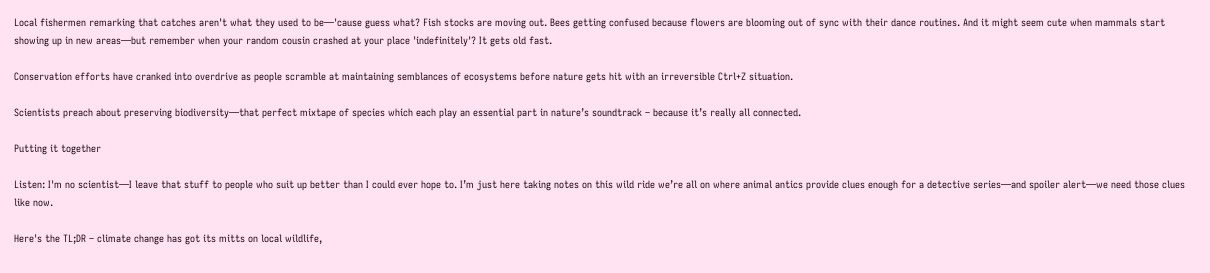Local fishermen remarking that catches aren't what they used to be—'cause guess what? Fish stocks are moving out. Bees getting confused because flowers are blooming out of sync with their dance routines. And it might seem cute when mammals start showing up in new areas—but remember when your random cousin crashed at your place 'indefinitely'? It gets old fast.

Conservation efforts have cranked into overdrive as people scramble at maintaining semblances of ecosystems before nature gets hit with an irreversible Ctrl+Z situation.

Scientists preach about preserving biodiversity—that perfect mixtape of species which each play an essential part in nature’s soundtrack – because it’s really all connected.

Putting it together

Listen: I'm no scientist—I leave that stuff to people who suit up better than I could ever hope to. I’m just here taking notes on this wild ride we’re all on where animal antics provide clues enough for a detective series—and spoiler alert—we need those clues like now.

Here's the TL;DR – climate change has got its mitts on local wildlife,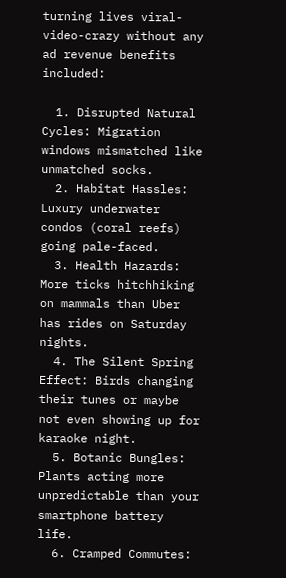turning lives viral-video-crazy without any ad revenue benefits included:

  1. Disrupted Natural Cycles: Migration windows mismatched like unmatched socks.
  2. Habitat Hassles: Luxury underwater condos (coral reefs) going pale-faced.
  3. Health Hazards: More ticks hitchhiking on mammals than Uber has rides on Saturday nights.
  4. The Silent Spring Effect: Birds changing their tunes or maybe not even showing up for karaoke night.
  5. Botanic Bungles: Plants acting more unpredictable than your smartphone battery life.
  6. Cramped Commutes: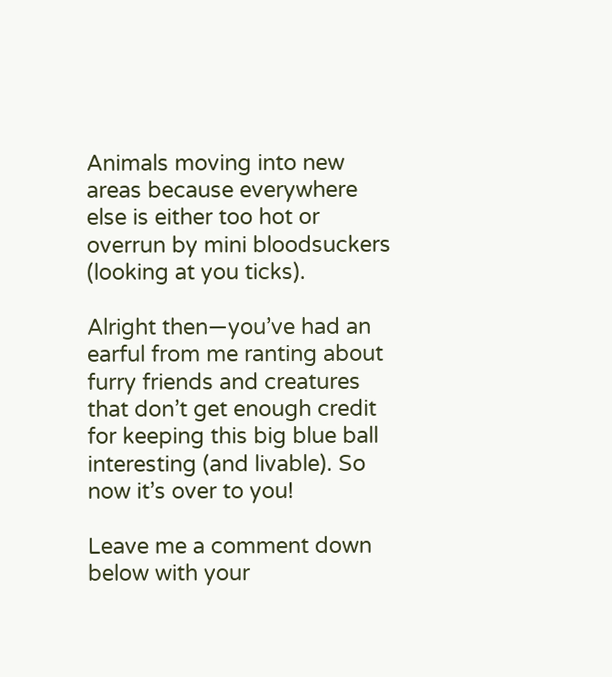Animals moving into new areas because everywhere else is either too hot or overrun by mini bloodsuckers (looking at you ticks).

Alright then—you’ve had an earful from me ranting about furry friends and creatures that don’t get enough credit for keeping this big blue ball interesting (and livable). So now it’s over to you!

Leave me a comment down below with your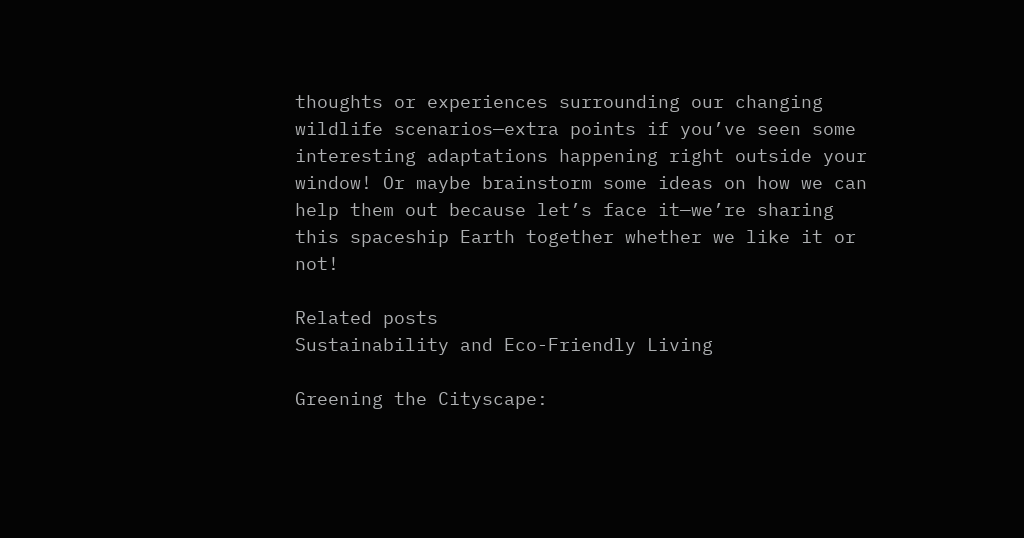thoughts or experiences surrounding our changing wildlife scenarios—extra points if you’ve seen some interesting adaptations happening right outside your window! Or maybe brainstorm some ideas on how we can help them out because let’s face it—we’re sharing this spaceship Earth together whether we like it or not!

Related posts
Sustainability and Eco-Friendly Living

Greening the Cityscape: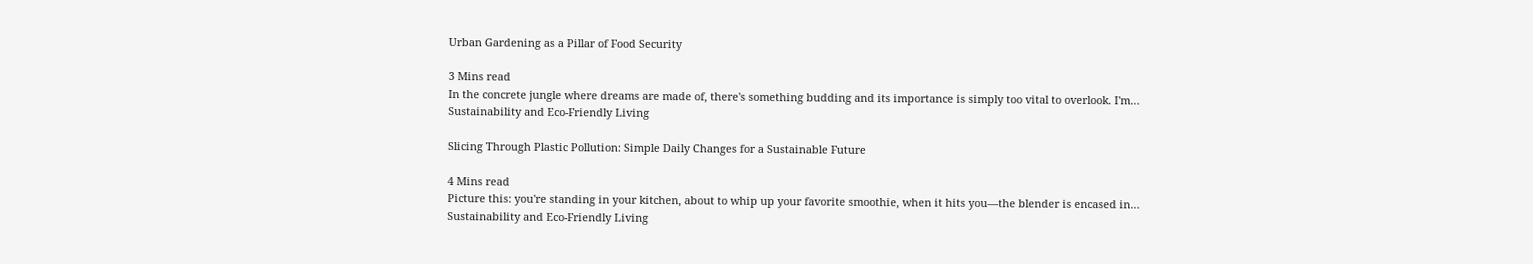Urban Gardening as a Pillar of Food Security

3 Mins read
In the concrete jungle where dreams are made of, there's something budding and its importance is simply too vital to overlook. I'm…
Sustainability and Eco-Friendly Living

Slicing Through Plastic Pollution: Simple Daily Changes for a Sustainable Future

4 Mins read
Picture this: you're standing in your kitchen, about to whip up your favorite smoothie, when it hits you—the blender is encased in…
Sustainability and Eco-Friendly Living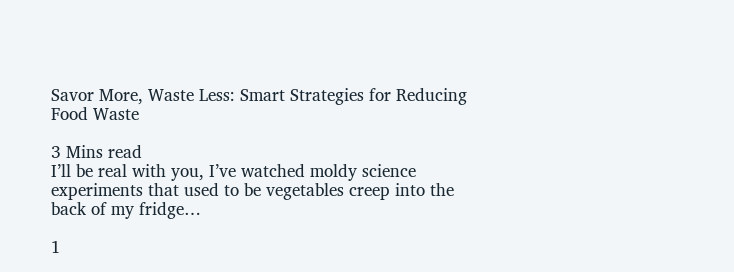Savor More, Waste Less: Smart Strategies for Reducing Food Waste

3 Mins read
I’ll be real with you, I’ve watched moldy science experiments that used to be vegetables creep into the back of my fridge…

1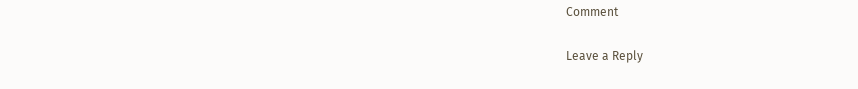Comment

Leave a Reply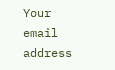Your email address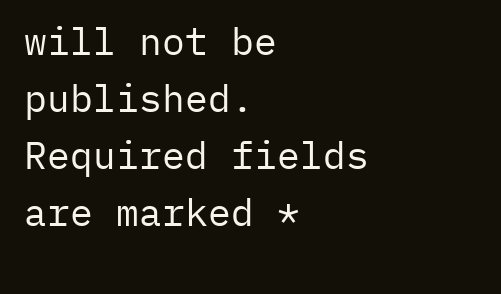will not be published. Required fields are marked *